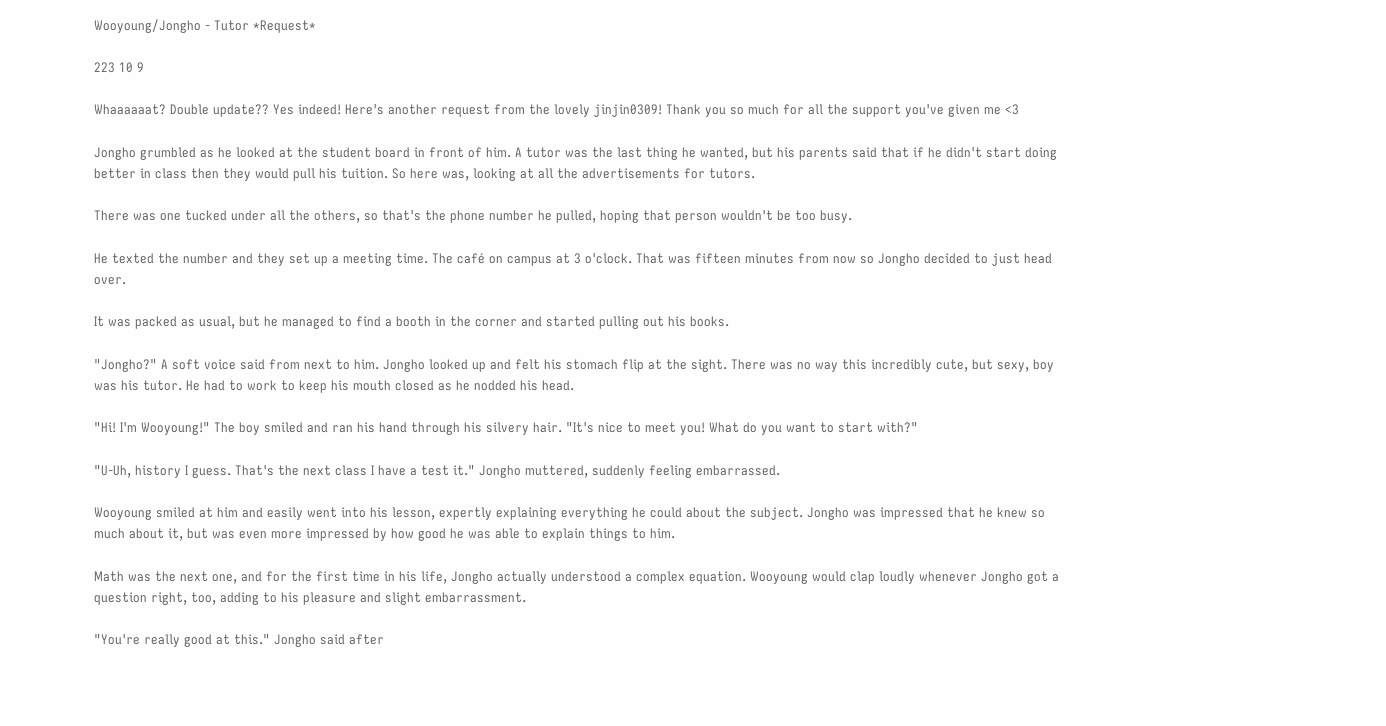Wooyoung/Jongho - Tutor *Request*

223 10 9

Whaaaaaat? Double update?? Yes indeed! Here's another request from the lovely jinjin0309! Thank you so much for all the support you've given me <3

Jongho grumbled as he looked at the student board in front of him. A tutor was the last thing he wanted, but his parents said that if he didn't start doing better in class then they would pull his tuition. So here was, looking at all the advertisements for tutors.

There was one tucked under all the others, so that's the phone number he pulled, hoping that person wouldn't be too busy.

He texted the number and they set up a meeting time. The café on campus at 3 o'clock. That was fifteen minutes from now so Jongho decided to just head over.

It was packed as usual, but he managed to find a booth in the corner and started pulling out his books.

"Jongho?" A soft voice said from next to him. Jongho looked up and felt his stomach flip at the sight. There was no way this incredibly cute, but sexy, boy was his tutor. He had to work to keep his mouth closed as he nodded his head.

"Hi! I'm Wooyoung!" The boy smiled and ran his hand through his silvery hair. "It's nice to meet you! What do you want to start with?"

"U-Uh, history I guess. That's the next class I have a test it." Jongho muttered, suddenly feeling embarrassed.

Wooyoung smiled at him and easily went into his lesson, expertly explaining everything he could about the subject. Jongho was impressed that he knew so much about it, but was even more impressed by how good he was able to explain things to him.

Math was the next one, and for the first time in his life, Jongho actually understood a complex equation. Wooyoung would clap loudly whenever Jongho got a question right, too, adding to his pleasure and slight embarrassment.

"You're really good at this." Jongho said after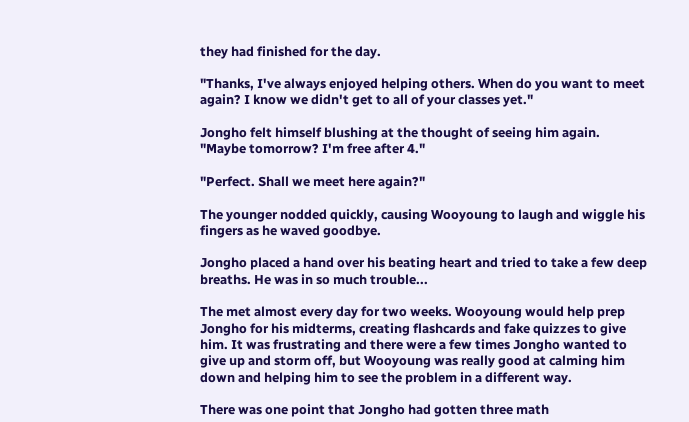they had finished for the day.

"Thanks, I've always enjoyed helping others. When do you want to meet again? I know we didn't get to all of your classes yet."

Jongho felt himself blushing at the thought of seeing him again. "Maybe tomorrow? I'm free after 4."

"Perfect. Shall we meet here again?"

The younger nodded quickly, causing Wooyoung to laugh and wiggle his fingers as he waved goodbye.

Jongho placed a hand over his beating heart and tried to take a few deep breaths. He was in so much trouble...

The met almost every day for two weeks. Wooyoung would help prep Jongho for his midterms, creating flashcards and fake quizzes to give him. It was frustrating and there were a few times Jongho wanted to give up and storm off, but Wooyoung was really good at calming him down and helping him to see the problem in a different way.

There was one point that Jongho had gotten three math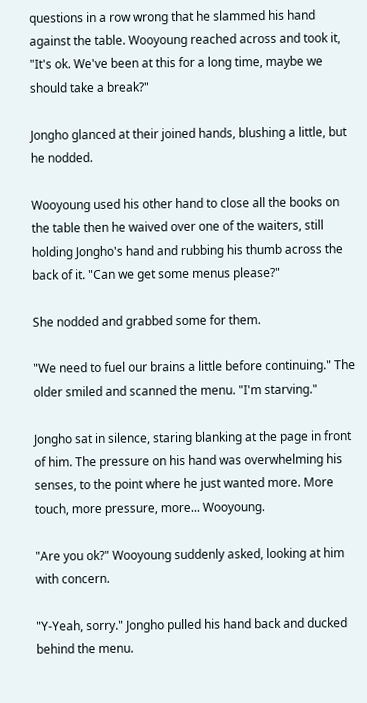questions in a row wrong that he slammed his hand against the table. Wooyoung reached across and took it, "It's ok. We've been at this for a long time, maybe we should take a break?"

Jongho glanced at their joined hands, blushing a little, but he nodded.

Wooyoung used his other hand to close all the books on the table then he waived over one of the waiters, still holding Jongho's hand and rubbing his thumb across the back of it. "Can we get some menus please?"

She nodded and grabbed some for them.

"We need to fuel our brains a little before continuing." The older smiled and scanned the menu. "I'm starving."

Jongho sat in silence, staring blanking at the page in front of him. The pressure on his hand was overwhelming his senses, to the point where he just wanted more. More touch, more pressure, more... Wooyoung.

"Are you ok?" Wooyoung suddenly asked, looking at him with concern.

"Y-Yeah, sorry." Jongho pulled his hand back and ducked behind the menu.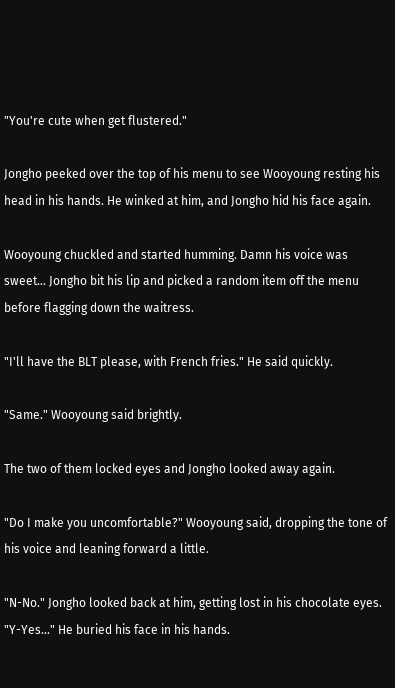"You're cute when get flustered."

Jongho peeked over the top of his menu to see Wooyoung resting his head in his hands. He winked at him, and Jongho hid his face again.

Wooyoung chuckled and started humming. Damn his voice was sweet... Jongho bit his lip and picked a random item off the menu before flagging down the waitress.

"I'll have the BLT please, with French fries." He said quickly.

"Same." Wooyoung said brightly.

The two of them locked eyes and Jongho looked away again.

"Do I make you uncomfortable?" Wooyoung said, dropping the tone of his voice and leaning forward a little.

"N-No." Jongho looked back at him, getting lost in his chocolate eyes. "Y-Yes..." He buried his face in his hands.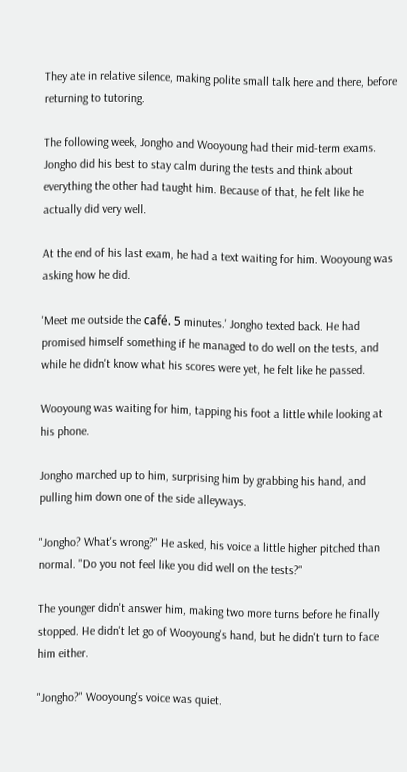They ate in relative silence, making polite small talk here and there, before returning to tutoring.

The following week, Jongho and Wooyoung had their mid-term exams. Jongho did his best to stay calm during the tests and think about everything the other had taught him. Because of that, he felt like he actually did very well.

At the end of his last exam, he had a text waiting for him. Wooyoung was asking how he did.

'Meet me outside the café. 5 minutes.' Jongho texted back. He had promised himself something if he managed to do well on the tests, and while he didn't know what his scores were yet, he felt like he passed.

Wooyoung was waiting for him, tapping his foot a little while looking at his phone.

Jongho marched up to him, surprising him by grabbing his hand, and pulling him down one of the side alleyways.

"Jongho? What's wrong?" He asked, his voice a little higher pitched than normal. "Do you not feel like you did well on the tests?"

The younger didn't answer him, making two more turns before he finally stopped. He didn't let go of Wooyoung's hand, but he didn't turn to face him either.

"Jongho?" Wooyoung's voice was quiet.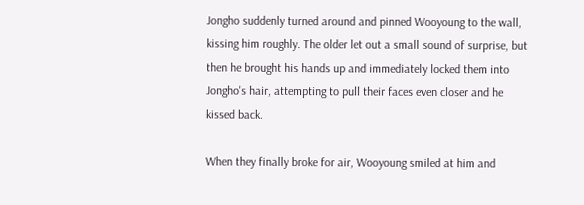Jongho suddenly turned around and pinned Wooyoung to the wall, kissing him roughly. The older let out a small sound of surprise, but then he brought his hands up and immediately locked them into Jongho's hair, attempting to pull their faces even closer and he kissed back.

When they finally broke for air, Wooyoung smiled at him and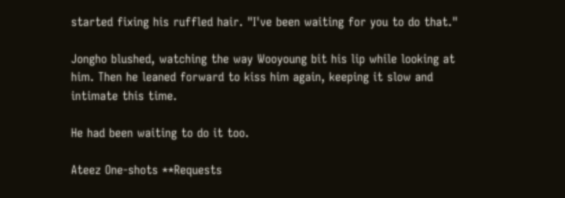started fixing his ruffled hair. "I've been waiting for you to do that."

Jongho blushed, watching the way Wooyoung bit his lip while looking at him. Then he leaned forward to kiss him again, keeping it slow and intimate this time.

He had been waiting to do it too.

Ateez One-shots **Requests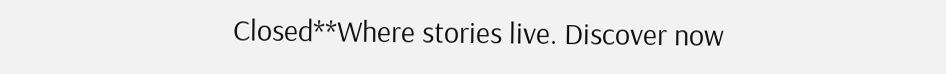Closed**Where stories live. Discover now